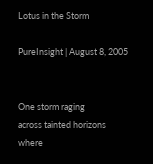Lotus in the Storm

PureInsight | August 8, 2005


One storm raging
across tainted horizons
where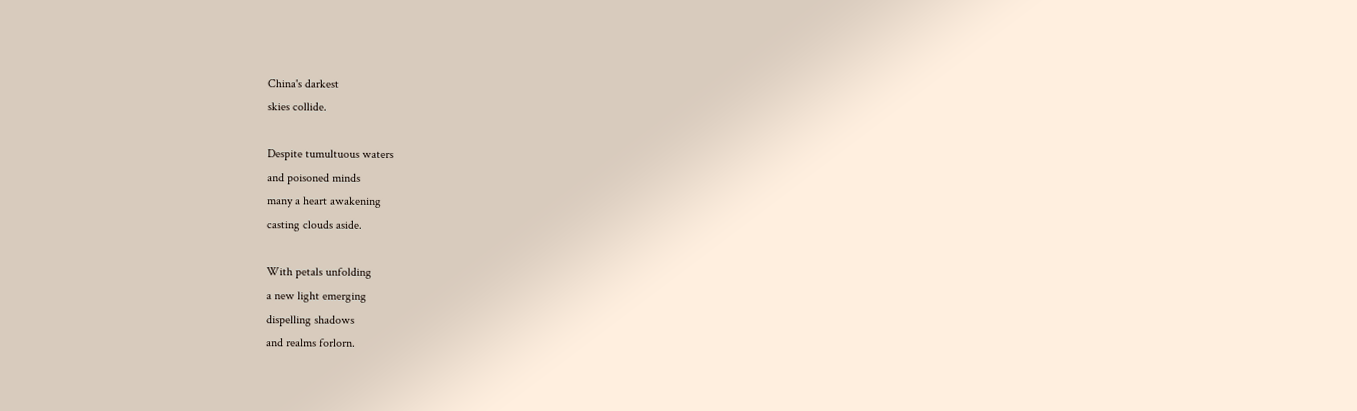China's darkest
skies collide.

Despite tumultuous waters
and poisoned minds
many a heart awakening
casting clouds aside.

With petals unfolding
a new light emerging
dispelling shadows
and realms forlorn.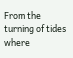From the turning of tides
where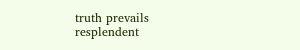truth prevails
resplendent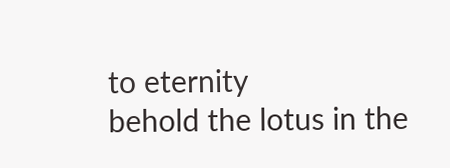to eternity
behold the lotus in the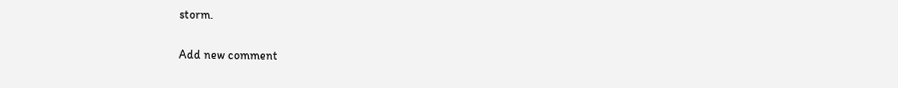storm.

Add new comment